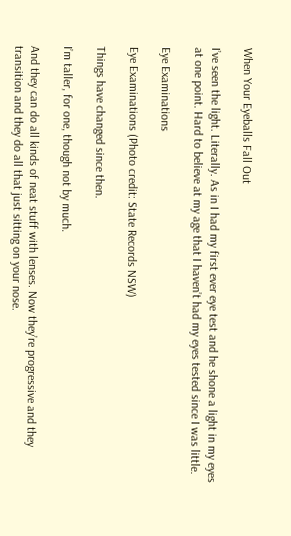When Your Eyeballs Fall Out

I’ve seen the light. Literally. As in I had my first ever eye test and he shone a light in my eyes at one point. Hard to believe at my age that I haven’t had my eyes tested since I was little.

Eye Examinations

Eye Examinations (Photo credit: State Records NSW)

Things have changed since then.

I’m taller, for one, though not by much.

And they can do all kinds of neat stuff with lenses. Now they’re progressive and they transition and they do all that just sitting on your nose.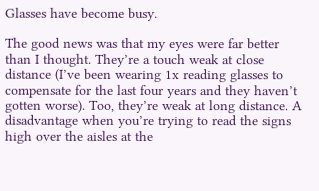Glasses have become busy.

The good news was that my eyes were far better than I thought. They’re a touch weak at close distance (I’ve been wearing 1x reading glasses to compensate for the last four years and they haven’t gotten worse). Too, they’re weak at long distance. A disadvantage when you’re trying to read the signs high over the aisles at the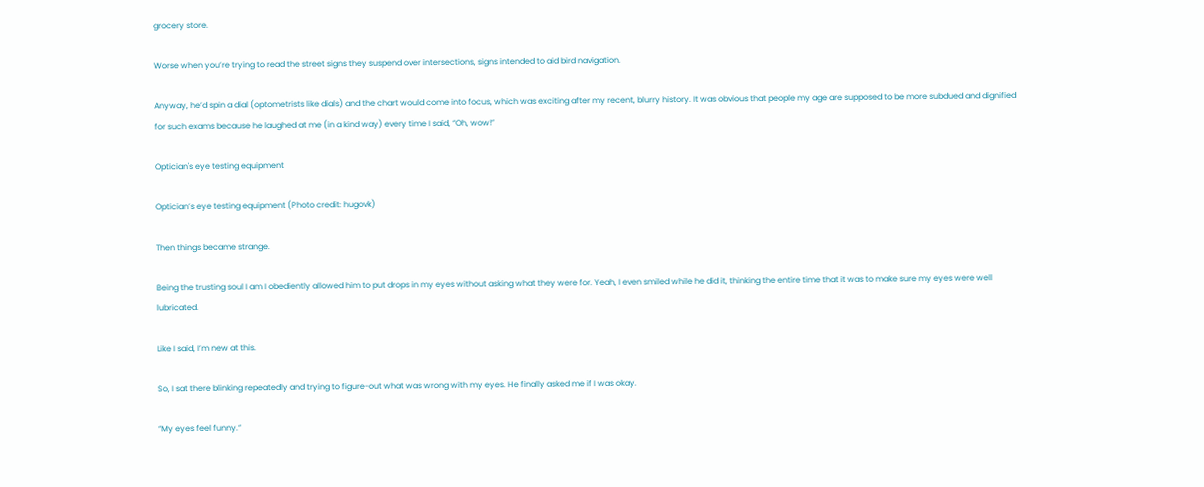grocery store.

Worse when you’re trying to read the street signs they suspend over intersections, signs intended to aid bird navigation.

Anyway, he’d spin a dial (optometrists like dials) and the chart would come into focus, which was exciting after my recent, blurry history. It was obvious that people my age are supposed to be more subdued and dignified for such exams because he laughed at me (in a kind way) every time I said, “Oh, wow!”

Optician's eye testing equipment

Optician’s eye testing equipment (Photo credit: hugovk)

Then things became strange.

Being the trusting soul I am I obediently allowed him to put drops in my eyes without asking what they were for. Yeah, I even smiled while he did it, thinking the entire time that it was to make sure my eyes were well lubricated.

Like I said, I’m new at this.

So, I sat there blinking repeatedly and trying to figure-out what was wrong with my eyes. He finally asked me if I was okay.

“My eyes feel funny.”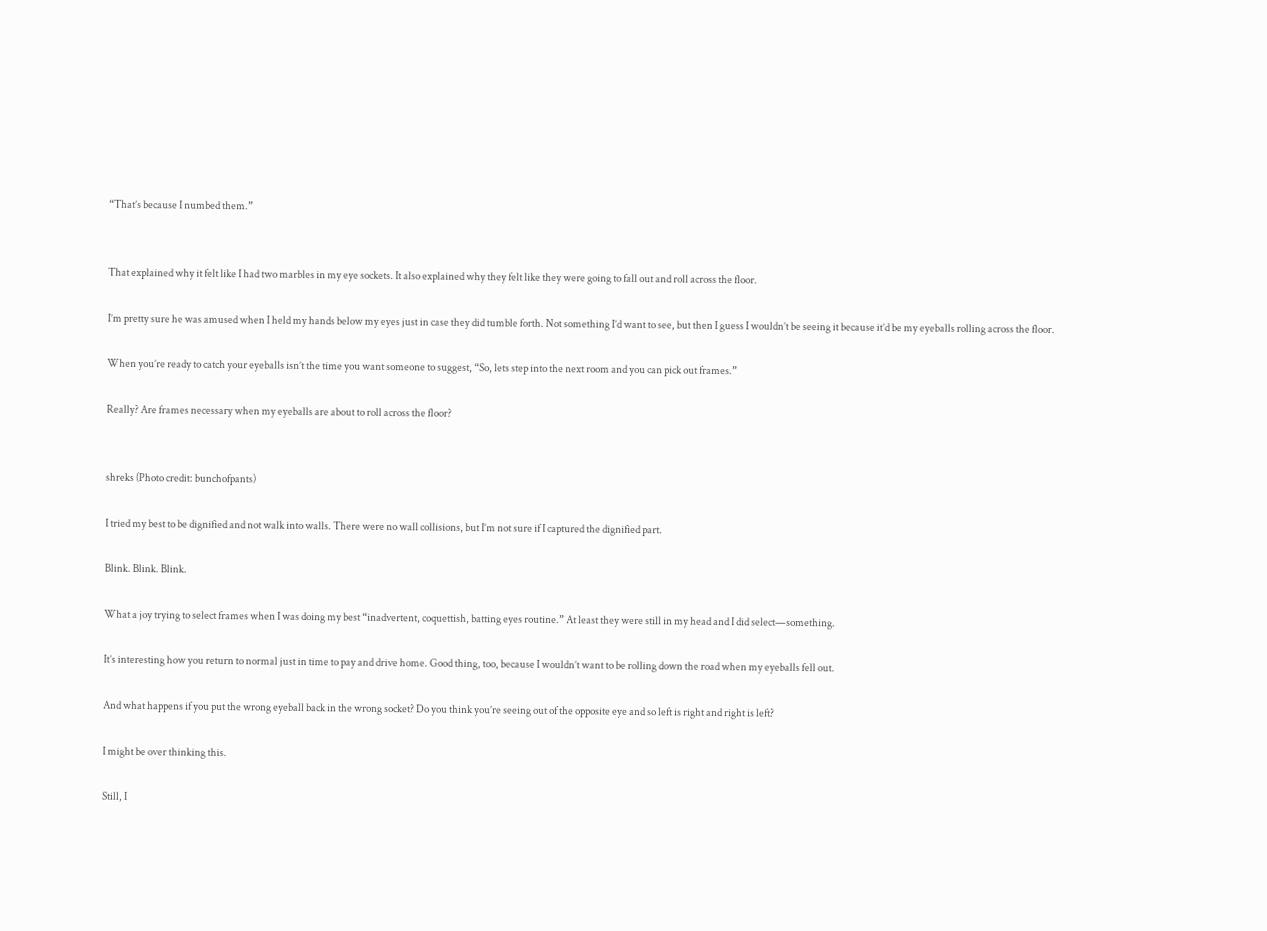“That’s because I numbed them.”


That explained why it felt like I had two marbles in my eye sockets. It also explained why they felt like they were going to fall out and roll across the floor.

I’m pretty sure he was amused when I held my hands below my eyes just in case they did tumble forth. Not something I’d want to see, but then I guess I wouldn’t be seeing it because it’d be my eyeballs rolling across the floor.

When you’re ready to catch your eyeballs isn’t the time you want someone to suggest, “So, lets step into the next room and you can pick out frames.”

Really? Are frames necessary when my eyeballs are about to roll across the floor?


shreks (Photo credit: bunchofpants)

I tried my best to be dignified and not walk into walls. There were no wall collisions, but I’m not sure if I captured the dignified part.

Blink. Blink. Blink.

What a joy trying to select frames when I was doing my best “inadvertent, coquettish, batting eyes routine.” At least they were still in my head and I did select—something.

It’s interesting how you return to normal just in time to pay and drive home. Good thing, too, because I wouldn’t want to be rolling down the road when my eyeballs fell out.

And what happens if you put the wrong eyeball back in the wrong socket? Do you think you’re seeing out of the opposite eye and so left is right and right is left?

I might be over thinking this.

Still, I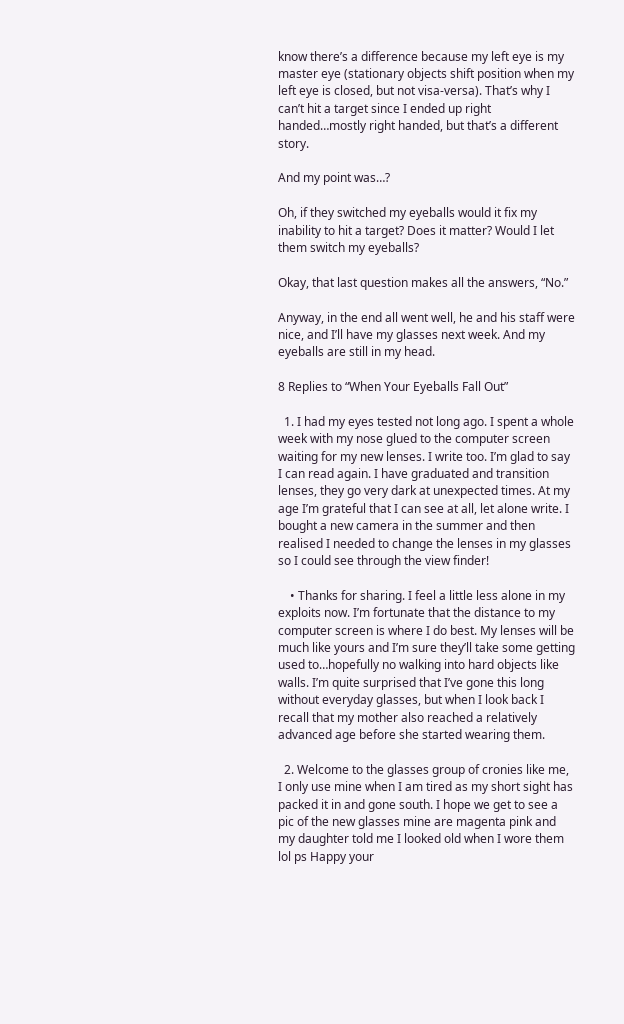know there’s a difference because my left eye is my master eye (stationary objects shift position when my left eye is closed, but not visa-versa). That’s why I can’t hit a target since I ended up right handed…mostly right handed, but that’s a different story.

And my point was…?

Oh, if they switched my eyeballs would it fix my inability to hit a target? Does it matter? Would I let them switch my eyeballs?

Okay, that last question makes all the answers, “No.”

Anyway, in the end all went well, he and his staff were nice, and I’ll have my glasses next week. And my eyeballs are still in my head.

8 Replies to “When Your Eyeballs Fall Out”

  1. I had my eyes tested not long ago. I spent a whole week with my nose glued to the computer screen waiting for my new lenses. I write too. I’m glad to say I can read again. I have graduated and transition lenses, they go very dark at unexpected times. At my age I’m grateful that I can see at all, let alone write. I bought a new camera in the summer and then realised I needed to change the lenses in my glasses so I could see through the view finder!

    • Thanks for sharing. I feel a little less alone in my exploits now. I’m fortunate that the distance to my computer screen is where I do best. My lenses will be much like yours and I’m sure they’ll take some getting used to…hopefully no walking into hard objects like walls. I’m quite surprised that I’ve gone this long without everyday glasses, but when I look back I recall that my mother also reached a relatively advanced age before she started wearing them.

  2. Welcome to the glasses group of cronies like me, I only use mine when I am tired as my short sight has packed it in and gone south. I hope we get to see a pic of the new glasses mine are magenta pink and my daughter told me I looked old when I wore them lol ps Happy your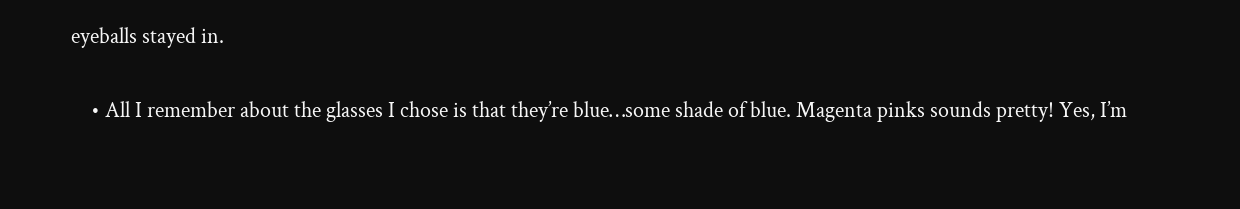eyeballs stayed in.

    • All I remember about the glasses I chose is that they’re blue…some shade of blue. Magenta pinks sounds pretty! Yes, I’m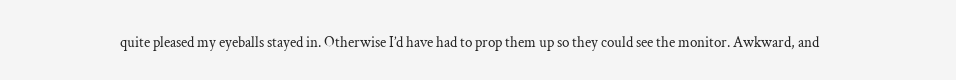quite pleased my eyeballs stayed in. Otherwise I’d have had to prop them up so they could see the monitor. Awkward, and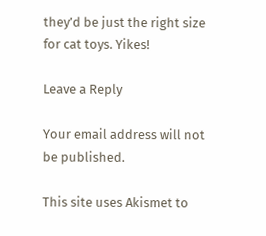they’d be just the right size for cat toys. Yikes!

Leave a Reply

Your email address will not be published.

This site uses Akismet to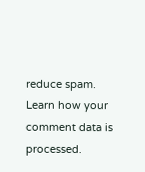reduce spam. Learn how your comment data is processed.